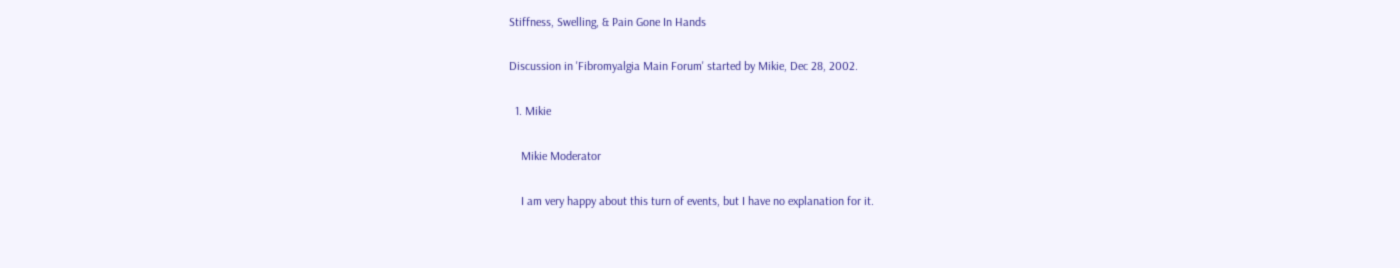Stiffness, Swelling, & Pain Gone In Hands

Discussion in 'Fibromyalgia Main Forum' started by Mikie, Dec 28, 2002.

  1. Mikie

    Mikie Moderator

    I am very happy about this turn of events, but I have no explanation for it.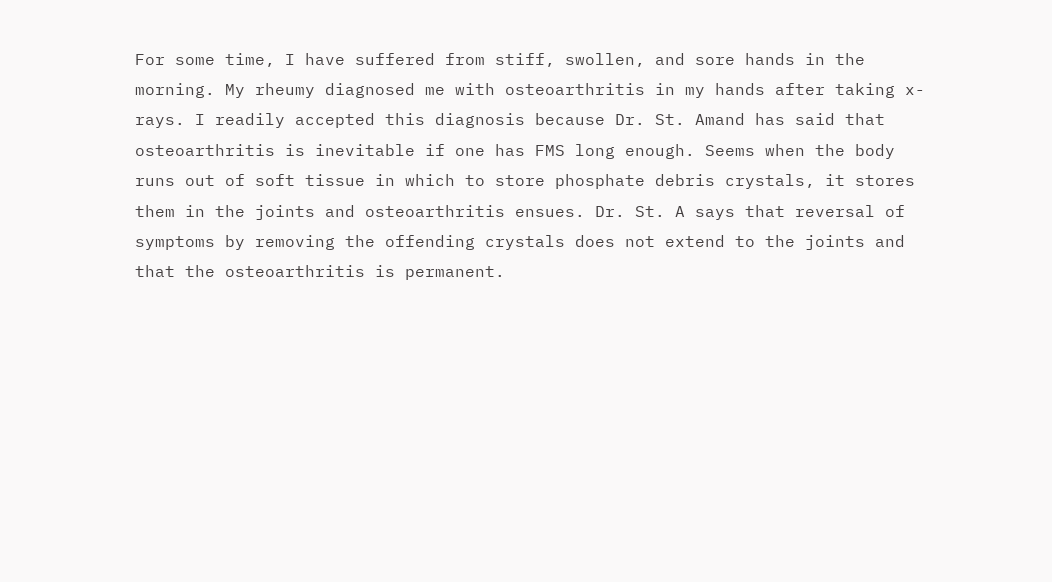For some time, I have suffered from stiff, swollen, and sore hands in the morning. My rheumy diagnosed me with osteoarthritis in my hands after taking x-rays. I readily accepted this diagnosis because Dr. St. Amand has said that osteoarthritis is inevitable if one has FMS long enough. Seems when the body runs out of soft tissue in which to store phosphate debris crystals, it stores them in the joints and osteoarthritis ensues. Dr. St. A says that reversal of symptoms by removing the offending crystals does not extend to the joints and that the osteoarthritis is permanent.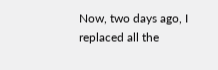Now, two days ago, I replaced all the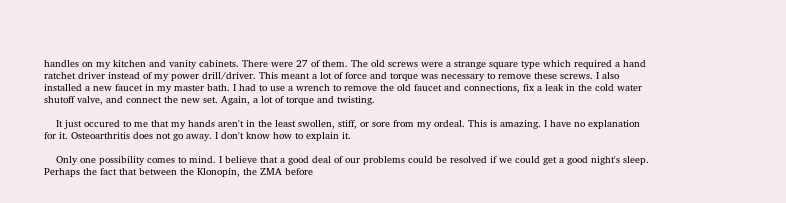handles on my kitchen and vanity cabinets. There were 27 of them. The old screws were a strange square type which required a hand ratchet driver instead of my power drill/driver. This meant a lot of force and torque was necessary to remove these screws. I also installed a new faucet in my master bath. I had to use a wrench to remove the old faucet and connections, fix a leak in the cold water shutoff valve, and connect the new set. Again, a lot of torque and twisting.

    It just occured to me that my hands aren't in the least swollen, stiff, or sore from my ordeal. This is amazing. I have no explanation for it. Osteoarthritis does not go away. I don't know how to explain it.

    Only one possibility comes to mind. I believe that a good deal of our problems could be resolved if we could get a good night's sleep. Perhaps the fact that between the Klonopin, the ZMA before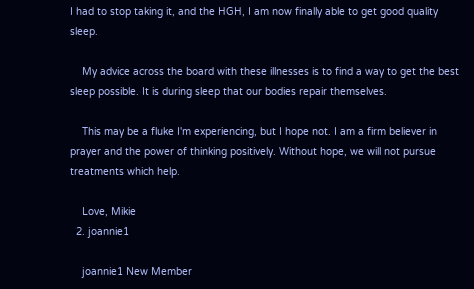I had to stop taking it, and the HGH, I am now finally able to get good quality sleep.

    My advice across the board with these illnesses is to find a way to get the best sleep possible. It is during sleep that our bodies repair themselves.

    This may be a fluke I'm experiencing, but I hope not. I am a firm believer in prayer and the power of thinking positively. Without hope, we will not pursue treatments which help.

    Love, Mikie
  2. joannie1

    joannie1 New Member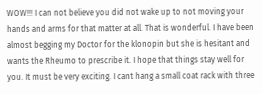WOW!!! I can not believe you did not wake up to not moving your hands and arms for that matter at all. That is wonderful. I have been almost begging my Doctor for the klonopin but she is hesitant and wants the Rheumo to prescribe it. I hope that things stay well for you. It must be very exciting. I cant hang a small coat rack with three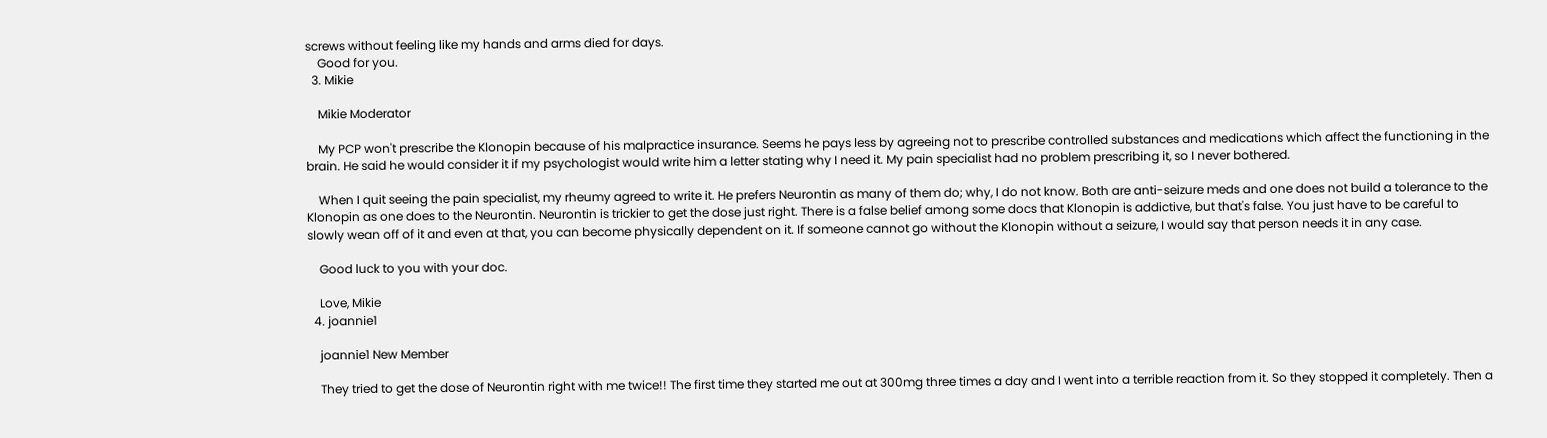screws without feeling like my hands and arms died for days.
    Good for you.
  3. Mikie

    Mikie Moderator

    My PCP won't prescribe the Klonopin because of his malpractice insurance. Seems he pays less by agreeing not to prescribe controlled substances and medications which affect the functioning in the brain. He said he would consider it if my psychologist would write him a letter stating why I need it. My pain specialist had no problem prescribing it, so I never bothered.

    When I quit seeing the pain specialist, my rheumy agreed to write it. He prefers Neurontin as many of them do; why, I do not know. Both are anti-seizure meds and one does not build a tolerance to the Klonopin as one does to the Neurontin. Neurontin is trickier to get the dose just right. There is a false belief among some docs that Klonopin is addictive, but that's false. You just have to be careful to slowly wean off of it and even at that, you can become physically dependent on it. If someone cannot go without the Klonopin without a seizure, I would say that person needs it in any case.

    Good luck to you with your doc.

    Love, Mikie
  4. joannie1

    joannie1 New Member

    They tried to get the dose of Neurontin right with me twice!! The first time they started me out at 300mg three times a day and I went into a terrible reaction from it. So they stopped it completely. Then a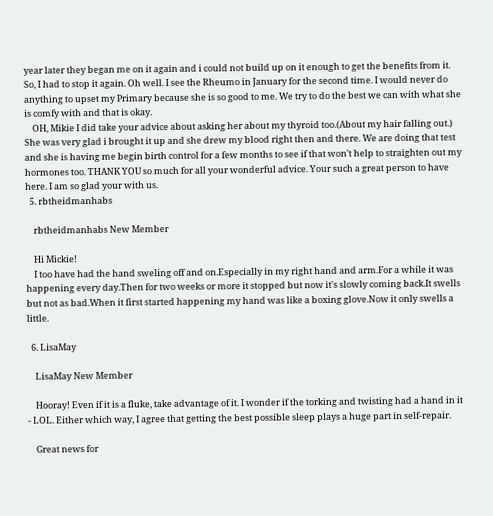year later they began me on it again and i could not build up on it enough to get the benefits from it. So, I had to stop it again. Oh well. I see the Rheumo in January for the second time. I would never do anything to upset my Primary because she is so good to me. We try to do the best we can with what she is comfy with and that is okay.
    OH, Mikie I did take your advice about asking her about my thyroid too.(About my hair falling out.) She was very glad i brought it up and she drew my blood right then and there. We are doing that test and she is having me begin birth control for a few months to see if that won't help to straighten out my hormones too. THANK YOU so much for all your wonderful advice. Your such a great person to have here. I am so glad your with us.
  5. rbtheidmanhabs

    rbtheidmanhabs New Member

    Hi Mickie!
    I too have had the hand sweling off and on.Especially in my right hand and arm.For a while it was happening every day.Then for two weeks or more it stopped but now it's slowly coming back.It swells but not as bad.When it first started happening my hand was like a boxing glove.Now it only swells a little.

  6. LisaMay

    LisaMay New Member

    Hooray! Even if it is a fluke, take advantage of it. I wonder if the torking and twisting had a hand in it - LOL. Either which way, I agree that getting the best possible sleep plays a huge part in self-repair.

    Great news for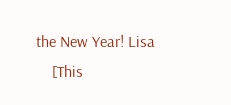the New Year! Lisa
    [This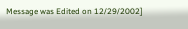Message was Edited on 12/29/2002]